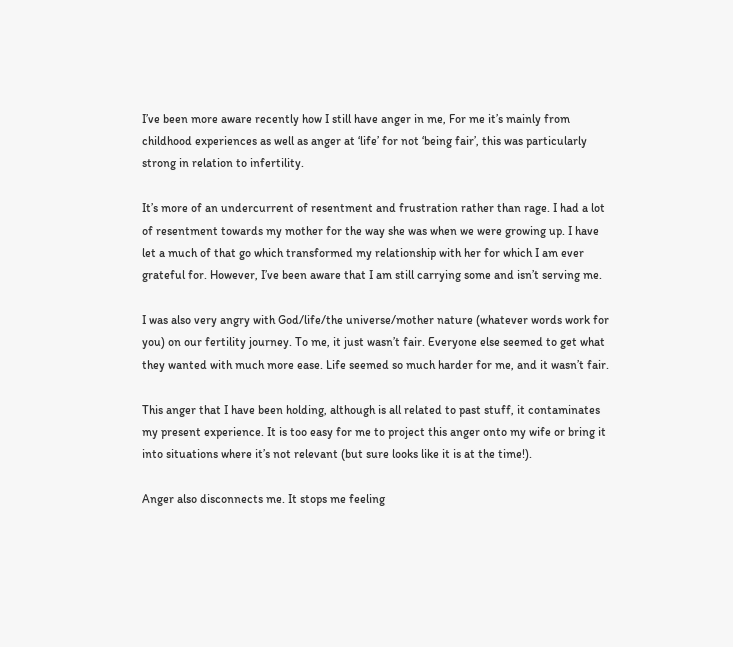I’ve been more aware recently how I still have anger in me, For me it’s mainly from childhood experiences as well as anger at ‘life’ for not ‘being fair’, this was particularly strong in relation to infertility.

It’s more of an undercurrent of resentment and frustration rather than rage. I had a lot of resentment towards my mother for the way she was when we were growing up. I have let a much of that go which transformed my relationship with her for which I am ever grateful for. However, I’ve been aware that I am still carrying some and isn’t serving me.

I was also very angry with God/life/the universe/mother nature (whatever words work for you) on our fertility journey. To me, it just wasn’t fair. Everyone else seemed to get what they wanted with much more ease. Life seemed so much harder for me, and it wasn’t fair.

This anger that I have been holding, although is all related to past stuff, it contaminates my present experience. It is too easy for me to project this anger onto my wife or bring it into situations where it’s not relevant (but sure looks like it is at the time!).

Anger also disconnects me. It stops me feeling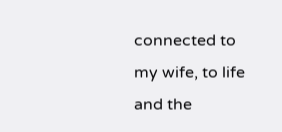connected to my wife, to life and the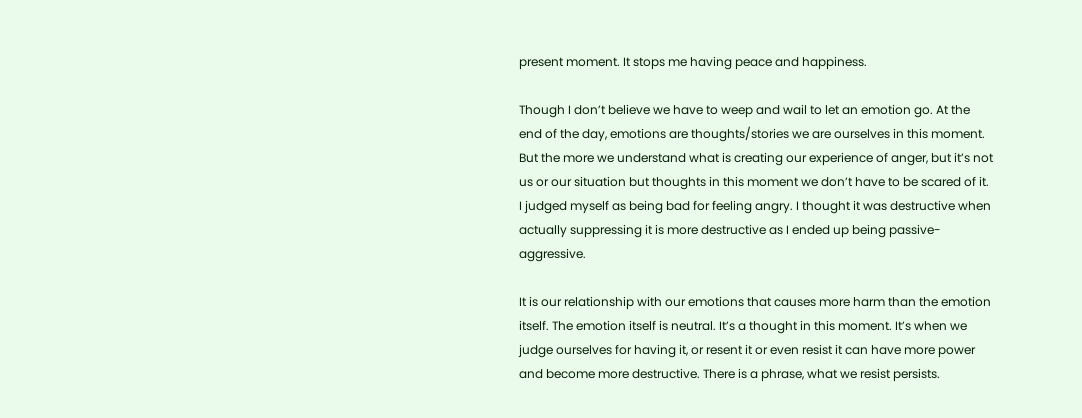present moment. It stops me having peace and happiness.

Though I don’t believe we have to weep and wail to let an emotion go. At the end of the day, emotions are thoughts/stories we are ourselves in this moment. But the more we understand what is creating our experience of anger, but it’s not us or our situation but thoughts in this moment we don’t have to be scared of it. I judged myself as being bad for feeling angry. I thought it was destructive when actually suppressing it is more destructive as I ended up being passive-aggressive.

It is our relationship with our emotions that causes more harm than the emotion itself. The emotion itself is neutral. It’s a thought in this moment. It’s when we judge ourselves for having it, or resent it or even resist it can have more power and become more destructive. There is a phrase, what we resist persists.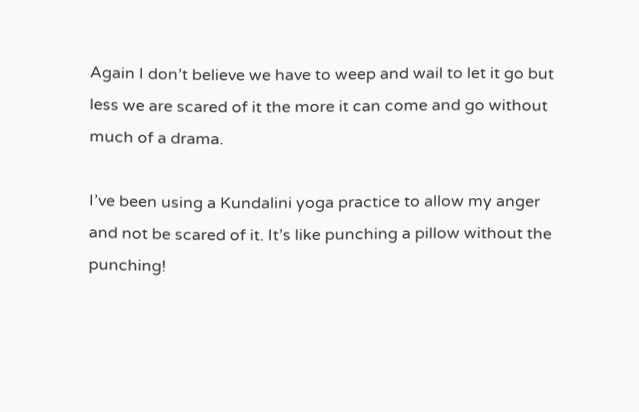Again I don’t believe we have to weep and wail to let it go but less we are scared of it the more it can come and go without much of a drama.

I’ve been using a Kundalini yoga practice to allow my anger and not be scared of it. It’s like punching a pillow without the punching!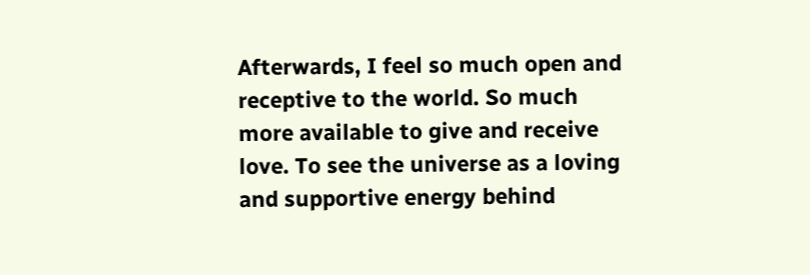Afterwards, I feel so much open and receptive to the world. So much more available to give and receive love. To see the universe as a loving and supportive energy behind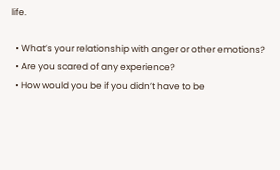life.

  • What’s your relationship with anger or other emotions?
  • Are you scared of any experience?
  • How would you be if you didn’t have to be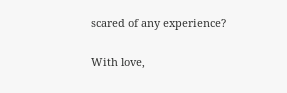scared of any experience?

With love,